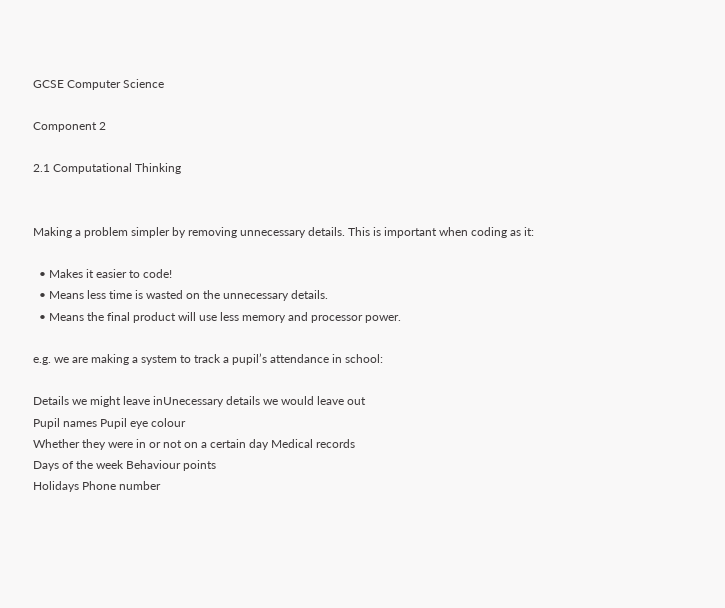GCSE Computer Science

Component 2

2.1 Computational Thinking


Making a problem simpler by removing unnecessary details. This is important when coding as it:

  • Makes it easier to code!
  • Means less time is wasted on the unnecessary details.
  • Means the final product will use less memory and processor power.

e.g. we are making a system to track a pupil’s attendance in school:

Details we might leave inUnecessary details we would leave out
Pupil names Pupil eye colour
Whether they were in or not on a certain day Medical records
Days of the week Behaviour points
Holidays Phone number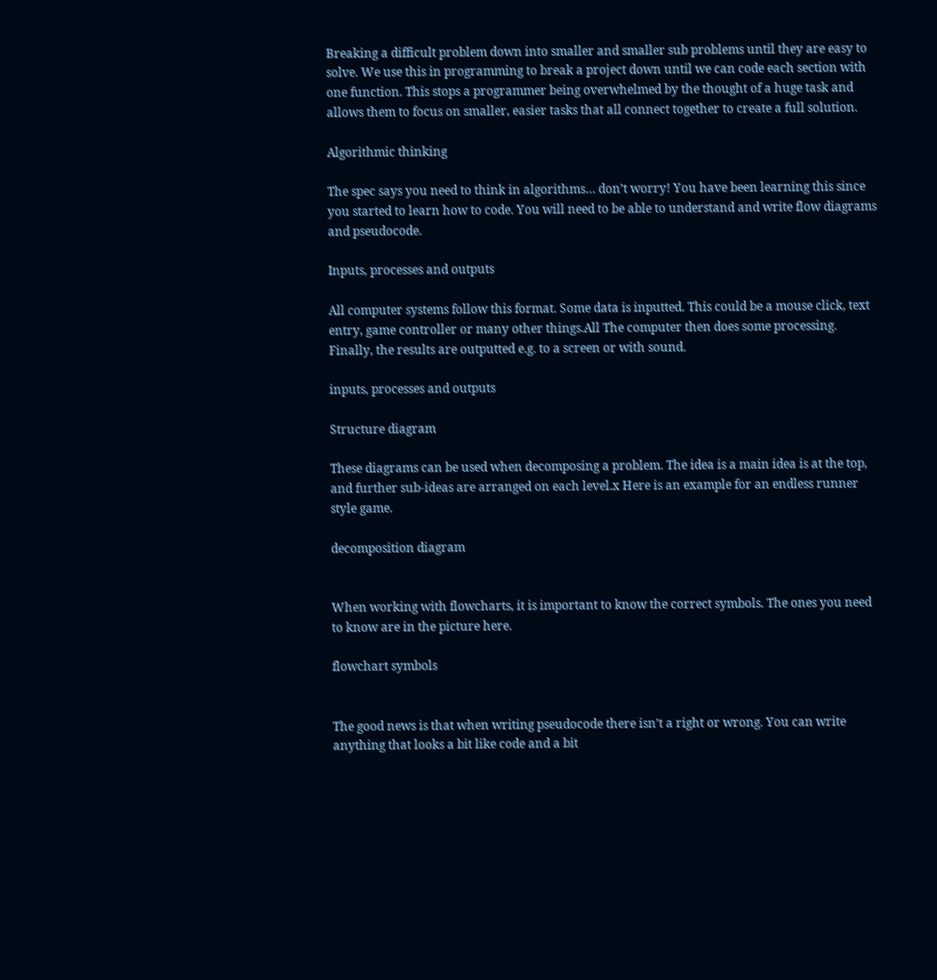Breaking a difficult problem down into smaller and smaller sub problems until they are easy to solve. We use this in programming to break a project down until we can code each section with one function. This stops a programmer being overwhelmed by the thought of a huge task and allows them to focus on smaller, easier tasks that all connect together to create a full solution.

Algorithmic thinking

The spec says you need to think in algorithms… don’t worry! You have been learning this since you started to learn how to code. You will need to be able to understand and write flow diagrams and pseudocode.

Inputs, processes and outputs

All computer systems follow this format. Some data is inputted. This could be a mouse click, text entry, game controller or many other things.All The computer then does some processing. Finally, the results are outputted e.g. to a screen or with sound.

inputs, processes and outputs

Structure diagram

These diagrams can be used when decomposing a problem. The idea is a main idea is at the top, and further sub-ideas are arranged on each level.x Here is an example for an endless runner style game.

decomposition diagram


When working with flowcharts, it is important to know the correct symbols. The ones you need to know are in the picture here.

flowchart symbols


The good news is that when writing pseudocode there isn’t a right or wrong. You can write anything that looks a bit like code and a bit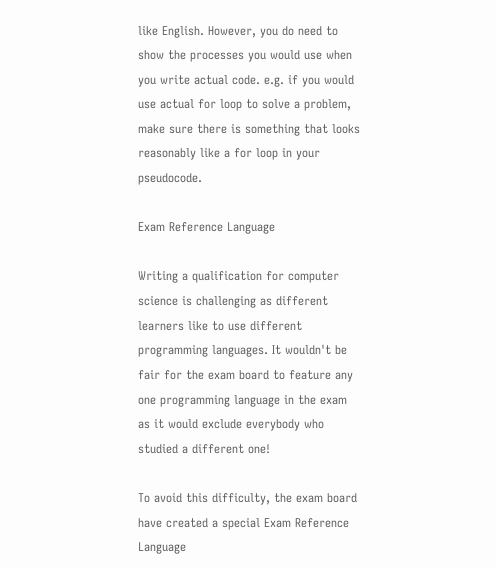like English. However, you do need to show the processes you would use when you write actual code. e.g. if you would use actual for loop to solve a problem, make sure there is something that looks reasonably like a for loop in your pseudocode.

Exam Reference Language

Writing a qualification for computer science is challenging as different learners like to use different programming languages. It wouldn't be fair for the exam board to feature any one programming language in the exam as it would exclude everybody who studied a different one!

To avoid this difficulty, the exam board have created a special Exam Reference Language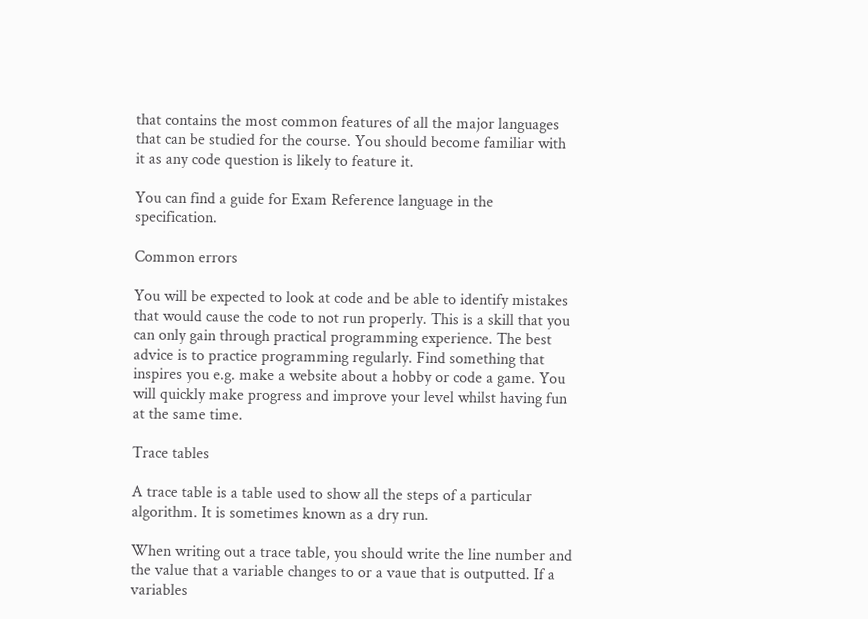that contains the most common features of all the major languages that can be studied for the course. You should become familiar with it as any code question is likely to feature it.

You can find a guide for Exam Reference language in the specification.

Common errors

You will be expected to look at code and be able to identify mistakes that would cause the code to not run properly. This is a skill that you can only gain through practical programming experience. The best advice is to practice programming regularly. Find something that inspires you e.g. make a website about a hobby or code a game. You will quickly make progress and improve your level whilst having fun at the same time.

Trace tables

A trace table is a table used to show all the steps of a particular algorithm. It is sometimes known as a dry run.

When writing out a trace table, you should write the line number and the value that a variable changes to or a vaue that is outputted. If a variables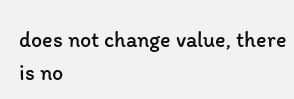does not change value, there is no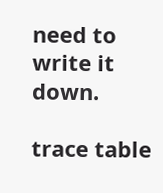need to write it down.

trace table